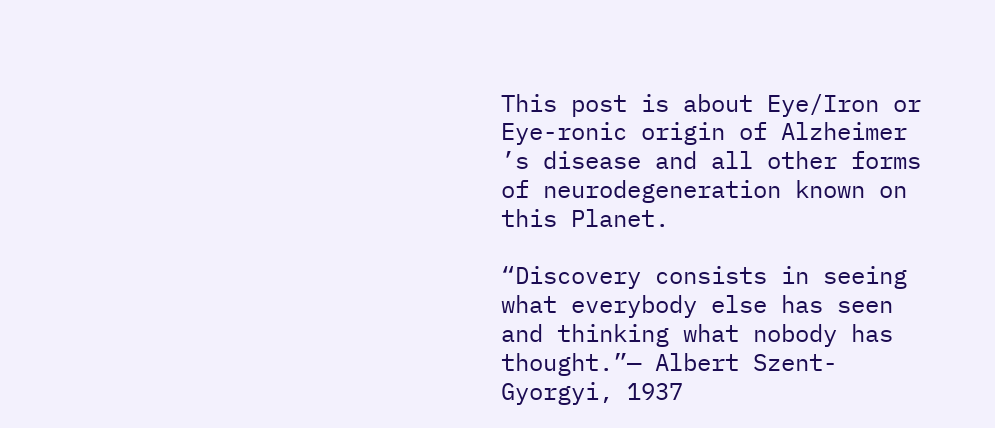This post is about Eye/Iron or Eye-ronic origin of Alzheimer ’s disease and all other forms of neurodegeneration known on this Planet.

“Discovery consists in seeing what everybody else has seen and thinking what nobody has thought.”— Albert Szent-Gyorgyi, 1937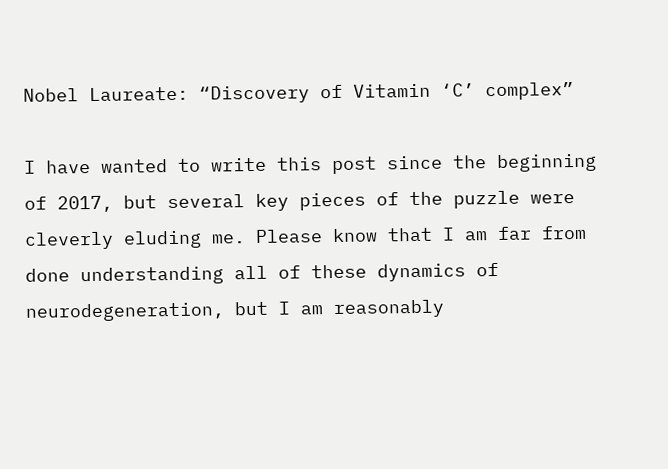Nobel Laureate: “Discovery of Vitamin ‘C’ complex”

I have wanted to write this post since the beginning of 2017, but several key pieces of the puzzle were cleverly eluding me. Please know that I am far from done understanding all of these dynamics of neurodegeneration, but I am reasonably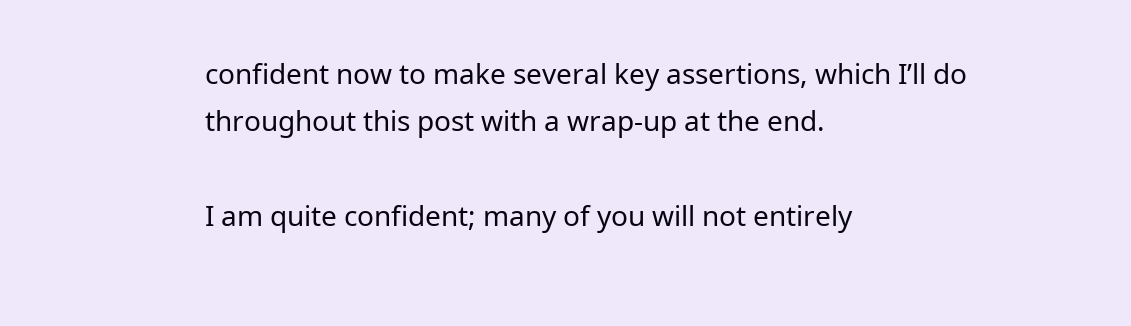confident now to make several key assertions, which I’ll do throughout this post with a wrap-up at the end.

I am quite confident; many of you will not entirely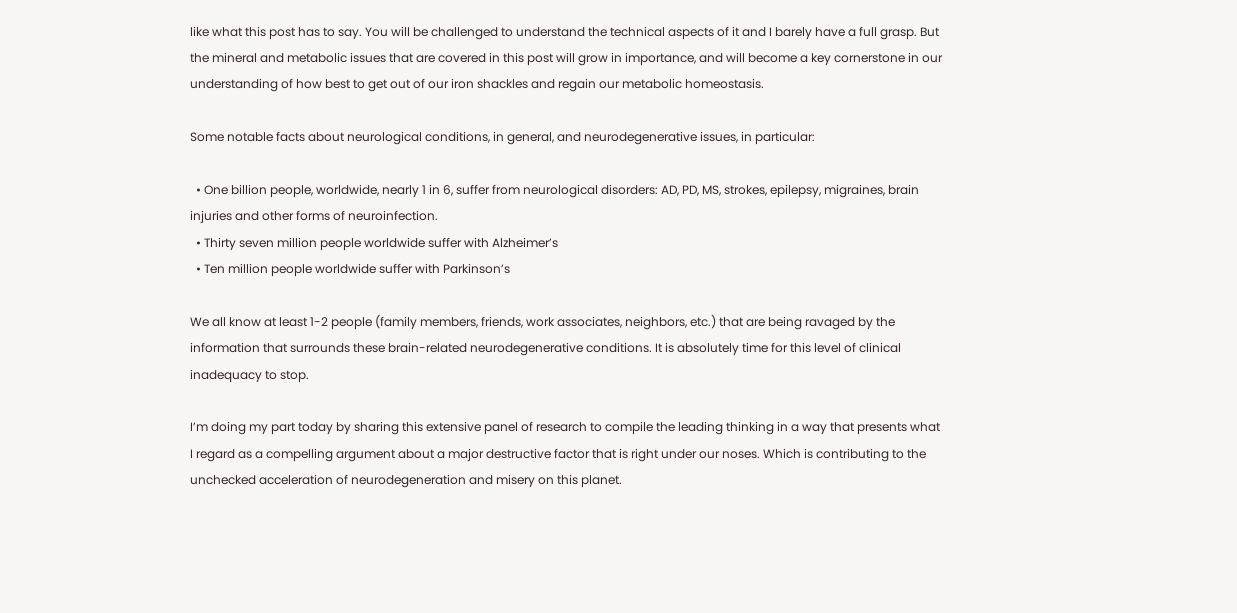like what this post has to say. You will be challenged to understand the technical aspects of it and I barely have a full grasp. But the mineral and metabolic issues that are covered in this post will grow in importance, and will become a key cornerstone in our understanding of how best to get out of our iron shackles and regain our metabolic homeostasis.

Some notable facts about neurological conditions, in general, and neurodegenerative issues, in particular:

  • One billion people, worldwide, nearly 1 in 6, suffer from neurological disorders: AD, PD, MS, strokes, epilepsy, migraines, brain injuries and other forms of neuroinfection.
  • Thirty seven million people worldwide suffer with Alzheimer’s
  • Ten million people worldwide suffer with Parkinson’s

We all know at least 1-2 people (family members, friends, work associates, neighbors, etc.) that are being ravaged by the information that surrounds these brain-related neurodegenerative conditions. It is absolutely time for this level of clinical inadequacy to stop.

I’m doing my part today by sharing this extensive panel of research to compile the leading thinking in a way that presents what I regard as a compelling argument about a major destructive factor that is right under our noses. Which is contributing to the unchecked acceleration of neurodegeneration and misery on this planet.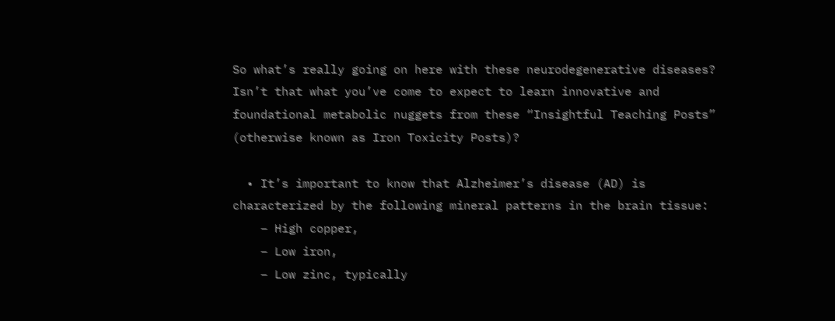So what’s really going on here with these neurodegenerative diseases?  Isn’t that what you’ve come to expect to learn innovative and foundational metabolic nuggets from these “Insightful Teaching Posts” (otherwise known as Iron Toxicity Posts)?

  • It’s important to know that Alzheimer’s disease (AD) is characterized by the following mineral patterns in the brain tissue:
    – High copper,
    – Low iron,
    – Low zinc, typically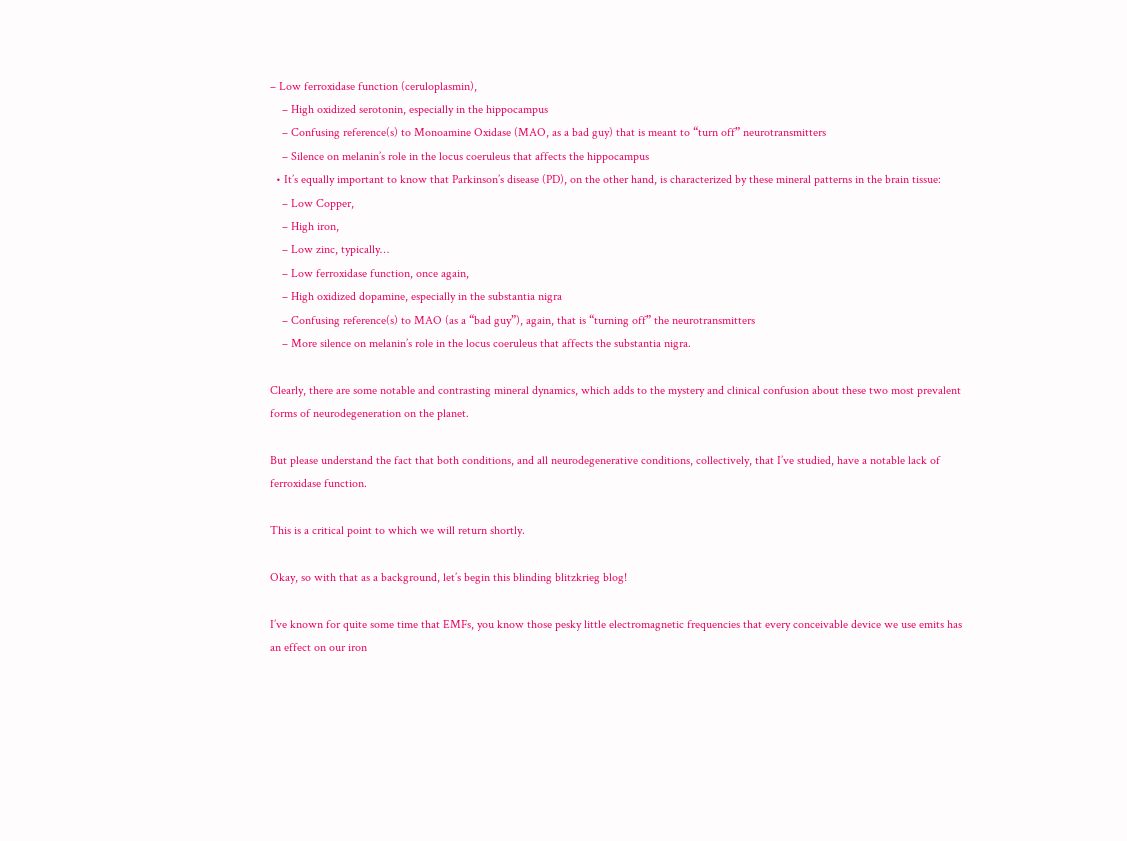– Low ferroxidase function (ceruloplasmin),
    – High oxidized serotonin, especially in the hippocampus
    – Confusing reference(s) to Monoamine Oxidase (MAO, as a bad guy) that is meant to “turn off” neurotransmitters
    – Silence on melanin’s role in the locus coeruleus that affects the hippocampus
  • It’s equally important to know that Parkinson’s disease (PD), on the other hand, is characterized by these mineral patterns in the brain tissue:
    – Low Copper,
    – High iron,
    – Low zinc, typically…
    – Low ferroxidase function, once again,
    – High oxidized dopamine, especially in the substantia nigra
    – Confusing reference(s) to MAO (as a “bad guy”), again, that is “turning off” the neurotransmitters
    – More silence on melanin’s role in the locus coeruleus that affects the substantia nigra.

Clearly, there are some notable and contrasting mineral dynamics, which adds to the mystery and clinical confusion about these two most prevalent forms of neurodegeneration on the planet.

But please understand the fact that both conditions, and all neurodegenerative conditions, collectively, that I’ve studied, have a notable lack of ferroxidase function.

This is a critical point to which we will return shortly.

Okay, so with that as a background, let’s begin this blinding blitzkrieg blog!

I’ve known for quite some time that EMFs, you know those pesky little electromagnetic frequencies that every conceivable device we use emits has an effect on our iron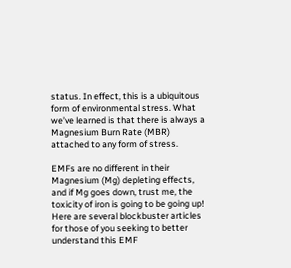status. In effect, this is a ubiquitous form of environmental stress. What we’ve learned is that there is always a Magnesium Burn Rate (MBR) attached to any form of stress.

EMFs are no different in their Magnesium (Mg) depleting effects, and if Mg goes down, trust me, the toxicity of iron is going to be going up! Here are several blockbuster articles for those of you seeking to better understand this EMF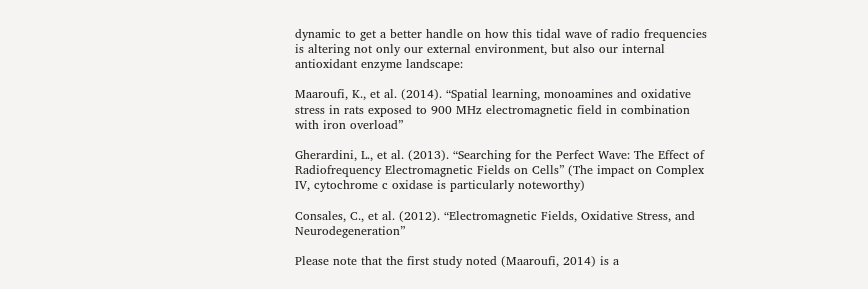dynamic to get a better handle on how this tidal wave of radio frequencies is altering not only our external environment, but also our internal antioxidant enzyme landscape:

Maaroufi, K., et al. (2014). “Spatial learning, monoamines and oxidative stress in rats exposed to 900 MHz electromagnetic field in combination with iron overload”

Gherardini, L., et al. (2013). “Searching for the Perfect Wave: The Effect of Radiofrequency Electromagnetic Fields on Cells” (The impact on Complex IV, cytochrome c oxidase is particularly noteworthy)

Consales, C., et al. (2012). “Electromagnetic Fields, Oxidative Stress, and Neurodegeneration”

Please note that the first study noted (Maaroufi, 2014) is a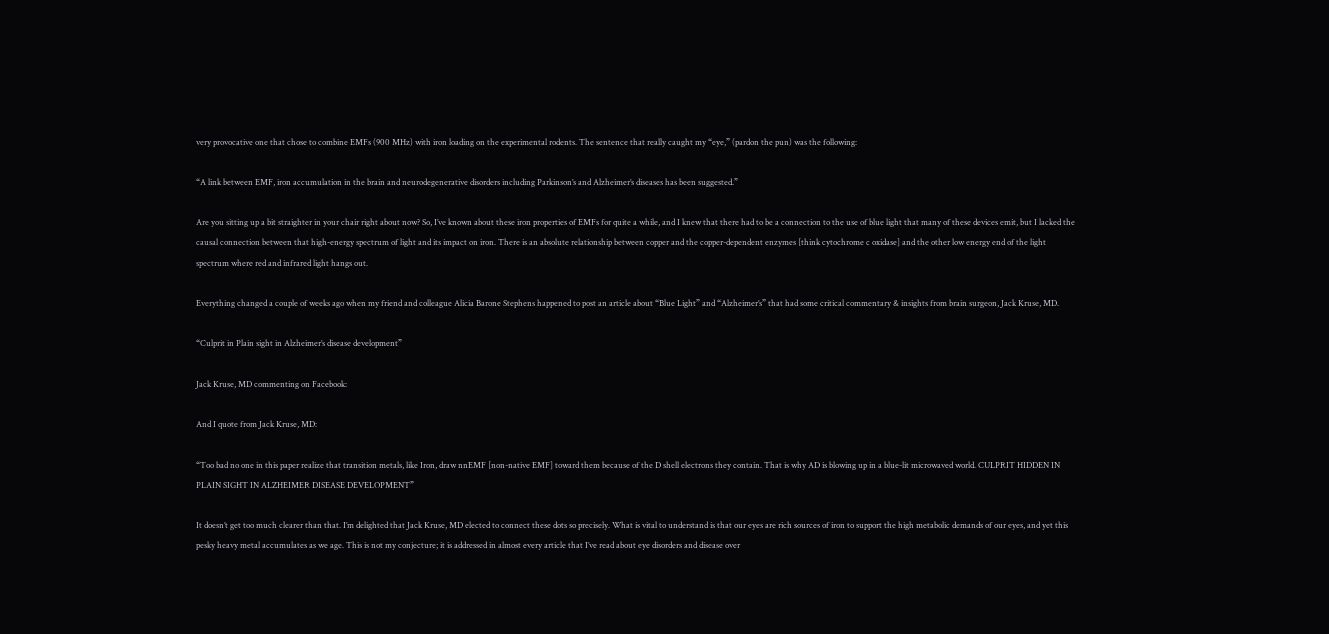very provocative one that chose to combine EMFs (900 MHz) with iron loading on the experimental rodents. The sentence that really caught my “eye,” (pardon the pun) was the following:

“A link between EMF, iron accumulation in the brain and neurodegenerative disorders including Parkinson’s and Alzheimer’s diseases has been suggested.”

Are you sitting up a bit straighter in your chair right about now? So, I’ve known about these iron properties of EMFs for quite a while, and I knew that there had to be a connection to the use of blue light that many of these devices emit, but I lacked the causal connection between that high-energy spectrum of light and its impact on iron. There is an absolute relationship between copper and the copper-dependent enzymes [think cytochrome c oxidase] and the other low energy end of the light spectrum where red and infrared light hangs out.

Everything changed a couple of weeks ago when my friend and colleague Alicia Barone Stephens happened to post an article about “Blue Light” and “Alzheimer’s” that had some critical commentary & insights from brain surgeon, Jack Kruse, MD.

“Culprit in Plain sight in Alzheimer’s disease development”

Jack Kruse, MD commenting on Facebook:

And I quote from Jack Kruse, MD:

“Too bad no one in this paper realize that transition metals, like Iron, draw nnEMF [non-native EMF] toward them because of the D shell electrons they contain. That is why AD is blowing up in a blue-lit microwaved world. CULPRIT HIDDEN IN PLAIN SIGHT IN ALZHEIMER DISEASE DEVELOPMENT”

It doesn’t get too much clearer than that. I’m delighted that Jack Kruse, MD elected to connect these dots so precisely. What is vital to understand is that our eyes are rich sources of iron to support the high metabolic demands of our eyes, and yet this pesky heavy metal accumulates as we age. This is not my conjecture; it is addressed in almost every article that I’ve read about eye disorders and disease over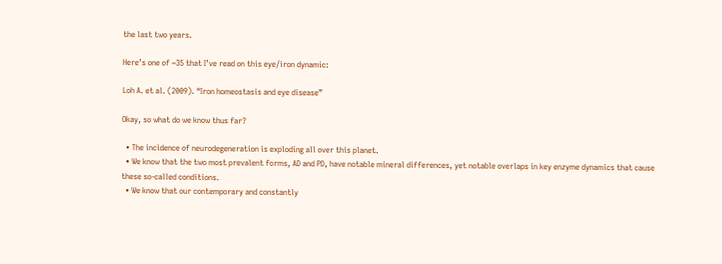the last two years.

Here’s one of ~35 that I’ve read on this eye/iron dynamic:

Loh A. et al. (2009). “Iron homeostasis and eye disease”

Okay, so what do we know thus far?

  • The incidence of neurodegeneration is exploding all over this planet.
  • We know that the two most prevalent forms, AD and PD, have notable mineral differences, yet notable overlaps in key enzyme dynamics that cause these so-called conditions.
  • We know that our contemporary and constantly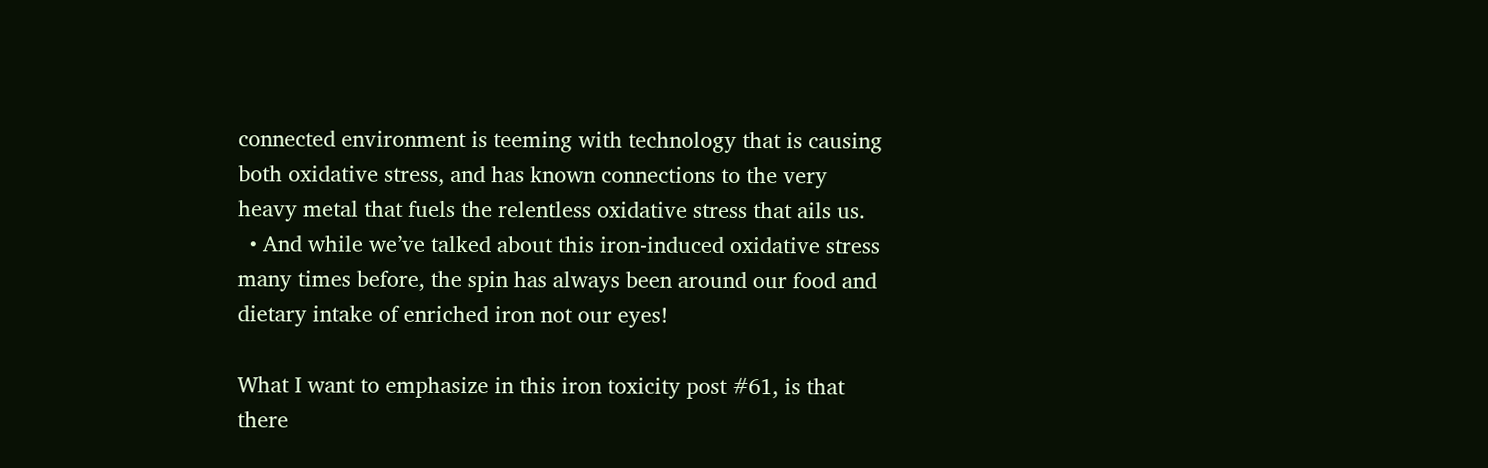connected environment is teeming with technology that is causing both oxidative stress, and has known connections to the very heavy metal that fuels the relentless oxidative stress that ails us.
  • And while we’ve talked about this iron-induced oxidative stress many times before, the spin has always been around our food and dietary intake of enriched iron not our eyes!

What I want to emphasize in this iron toxicity post #61, is that there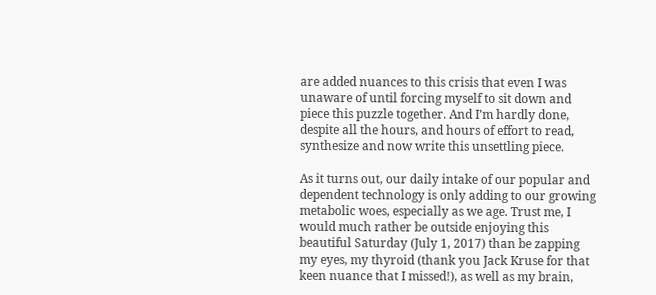are added nuances to this crisis that even I was unaware of until forcing myself to sit down and piece this puzzle together. And I’m hardly done, despite all the hours, and hours of effort to read, synthesize and now write this unsettling piece.

As it turns out, our daily intake of our popular and dependent technology is only adding to our growing metabolic woes, especially as we age. Trust me, I would much rather be outside enjoying this beautiful Saturday (July 1, 2017) than be zapping my eyes, my thyroid (thank you Jack Kruse for that keen nuance that I missed!), as well as my brain,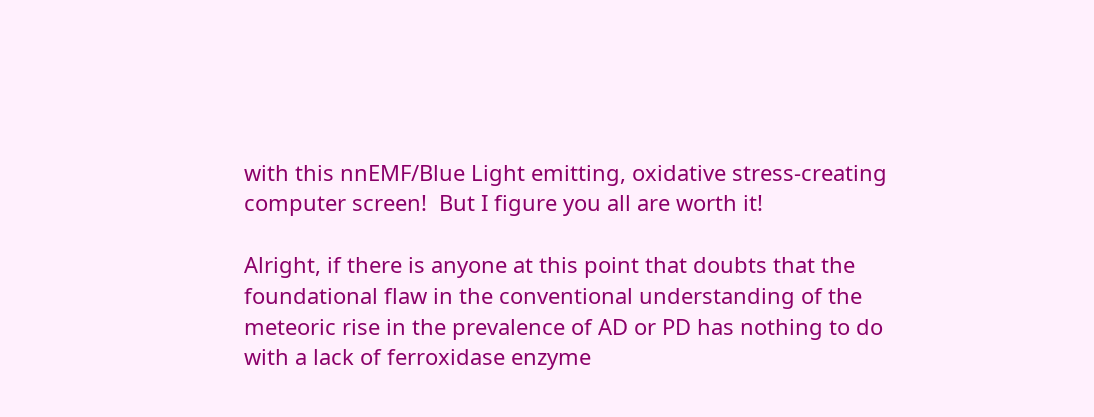with this nnEMF/Blue Light emitting, oxidative stress-creating computer screen!  But I figure you all are worth it!

Alright, if there is anyone at this point that doubts that the foundational flaw in the conventional understanding of the meteoric rise in the prevalence of AD or PD has nothing to do with a lack of ferroxidase enzyme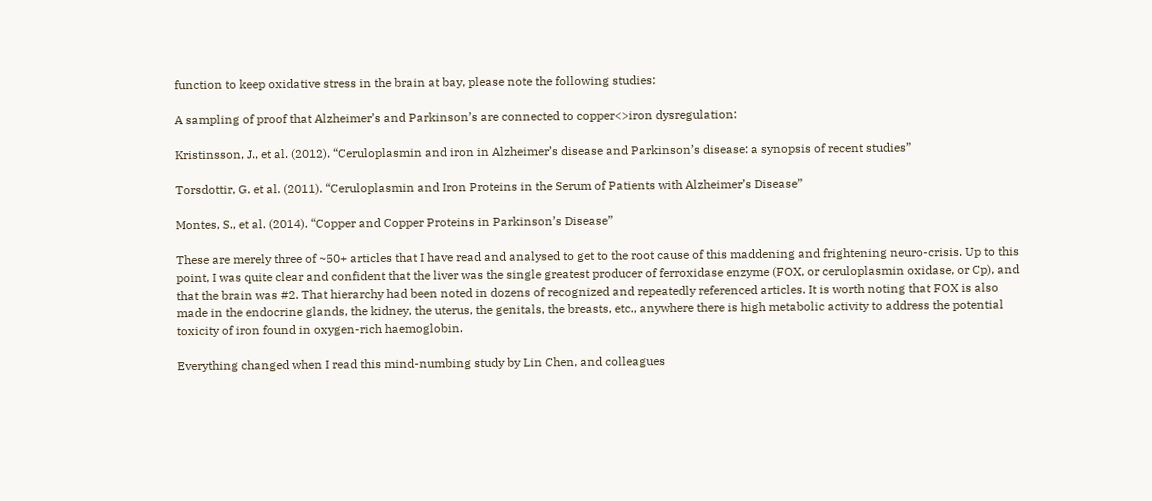function to keep oxidative stress in the brain at bay, please note the following studies:

A sampling of proof that Alzheimer’s and Parkinson’s are connected to copper<>iron dysregulation:

Kristinsson, J., et al. (2012). “Ceruloplasmin and iron in Alzheimer’s disease and Parkinson’s disease: a synopsis of recent studies”

Torsdottir, G. et al. (2011). “Ceruloplasmin and Iron Proteins in the Serum of Patients with Alzheimer’s Disease”

Montes, S., et al. (2014). “Copper and Copper Proteins in Parkinson’s Disease”

These are merely three of ~50+ articles that I have read and analysed to get to the root cause of this maddening and frightening neuro-crisis. Up to this point, I was quite clear and confident that the liver was the single greatest producer of ferroxidase enzyme (FOX, or ceruloplasmin oxidase, or Cp), and that the brain was #2. That hierarchy had been noted in dozens of recognized and repeatedly referenced articles. It is worth noting that FOX is also made in the endocrine glands, the kidney, the uterus, the genitals, the breasts, etc., anywhere there is high metabolic activity to address the potential toxicity of iron found in oxygen-rich haemoglobin.

Everything changed when I read this mind-numbing study by Lin Chen, and colleagues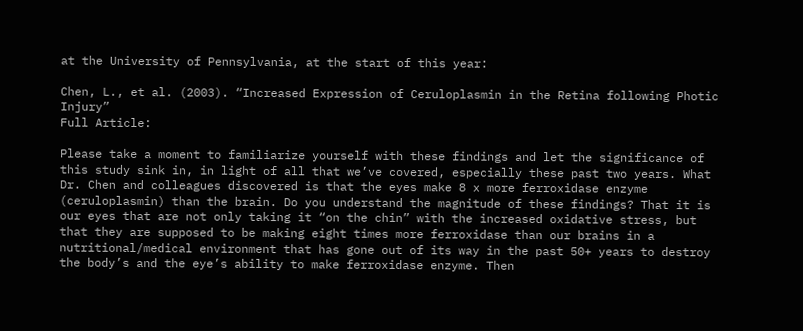at the University of Pennsylvania, at the start of this year:

Chen, L., et al. (2003). “Increased Expression of Ceruloplasmin in the Retina following Photic Injury”
Full Article:

Please take a moment to familiarize yourself with these findings and let the significance of this study sink in, in light of all that we’ve covered, especially these past two years. What Dr. Chen and colleagues discovered is that the eyes make 8 x more ferroxidase enzyme (ceruloplasmin) than the brain. Do you understand the magnitude of these findings? That it is our eyes that are not only taking it “on the chin” with the increased oxidative stress, but that they are supposed to be making eight times more ferroxidase than our brains in a nutritional/medical environment that has gone out of its way in the past 50+ years to destroy the body’s and the eye’s ability to make ferroxidase enzyme. Then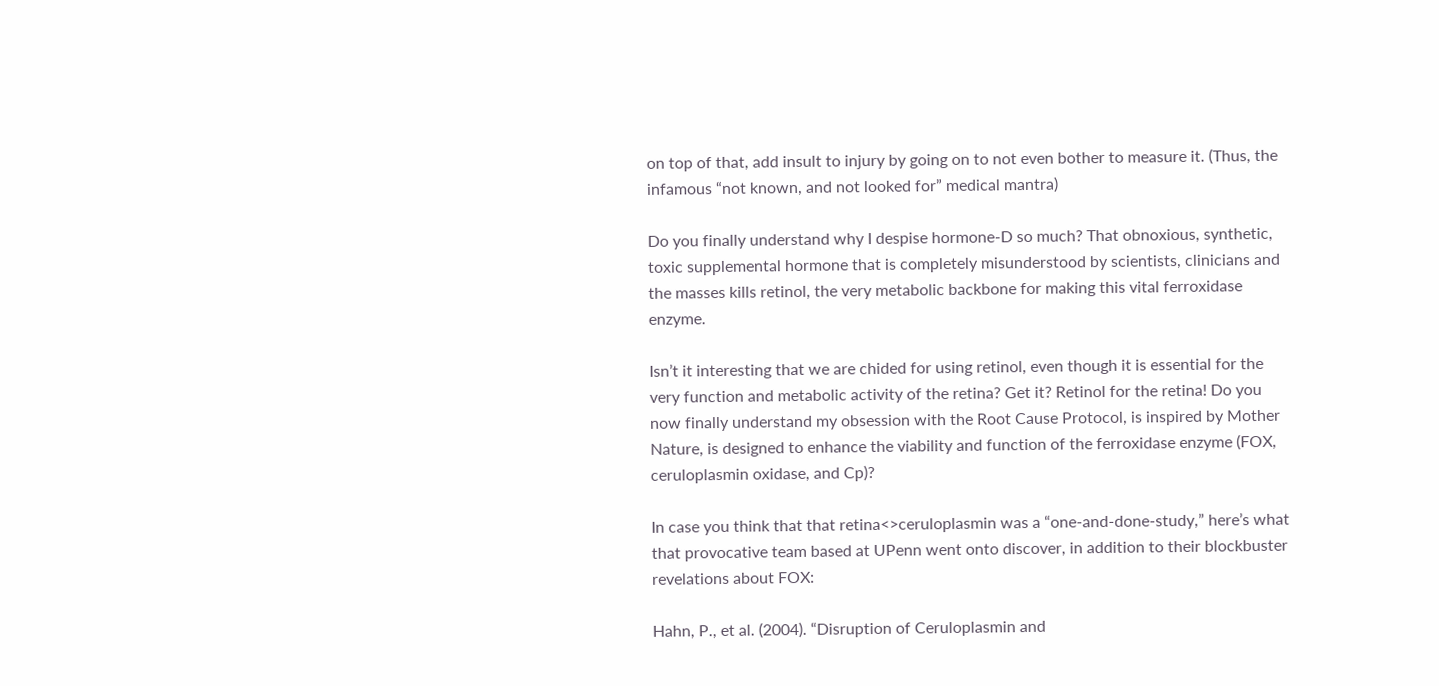on top of that, add insult to injury by going on to not even bother to measure it. (Thus, the infamous “not known, and not looked for” medical mantra)

Do you finally understand why I despise hormone-D so much? That obnoxious, synthetic, toxic supplemental hormone that is completely misunderstood by scientists, clinicians and the masses kills retinol, the very metabolic backbone for making this vital ferroxidase enzyme.

Isn’t it interesting that we are chided for using retinol, even though it is essential for the very function and metabolic activity of the retina? Get it? Retinol for the retina! Do you now finally understand my obsession with the Root Cause Protocol, is inspired by Mother Nature, is designed to enhance the viability and function of the ferroxidase enzyme (FOX, ceruloplasmin oxidase, and Cp)?

In case you think that that retina<>ceruloplasmin was a “one-and-done-study,” here’s what that provocative team based at UPenn went onto discover, in addition to their blockbuster revelations about FOX:

Hahn, P., et al. (2004). “Disruption of Ceruloplasmin and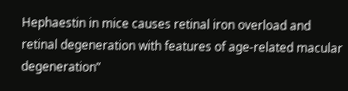Hephaestin in mice causes retinal iron overload and retinal degeneration with features of age-related macular degeneration”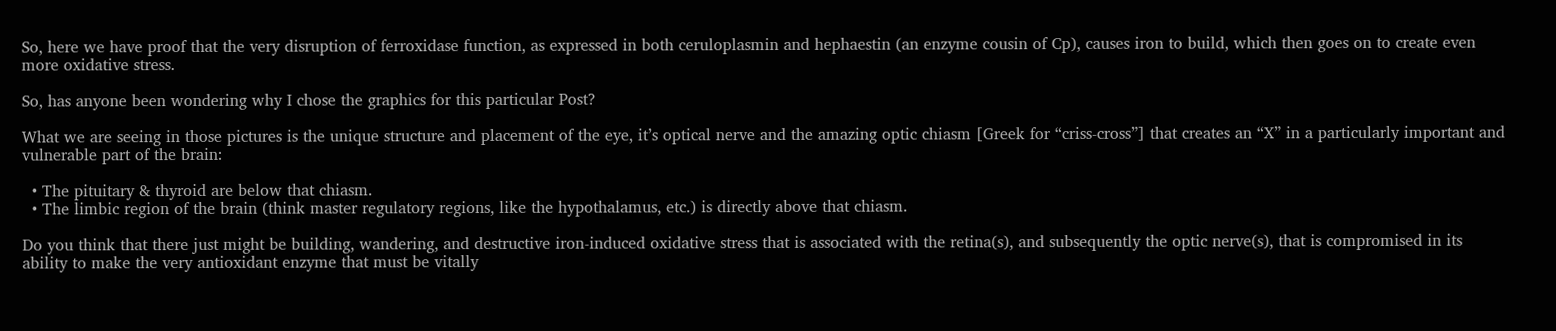So, here we have proof that the very disruption of ferroxidase function, as expressed in both ceruloplasmin and hephaestin (an enzyme cousin of Cp), causes iron to build, which then goes on to create even more oxidative stress.

So, has anyone been wondering why I chose the graphics for this particular Post?

What we are seeing in those pictures is the unique structure and placement of the eye, it’s optical nerve and the amazing optic chiasm [Greek for “criss-cross”] that creates an “X” in a particularly important and vulnerable part of the brain:

  • The pituitary & thyroid are below that chiasm.
  • The limbic region of the brain (think master regulatory regions, like the hypothalamus, etc.) is directly above that chiasm.

Do you think that there just might be building, wandering, and destructive iron-induced oxidative stress that is associated with the retina(s), and subsequently the optic nerve(s), that is compromised in its ability to make the very antioxidant enzyme that must be vitally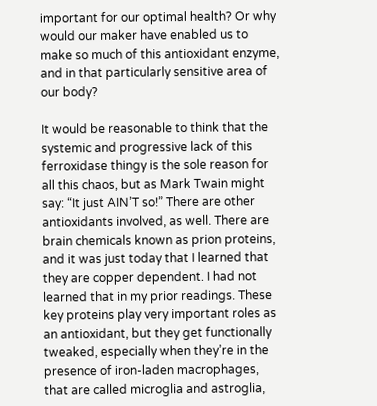important for our optimal health? Or why would our maker have enabled us to make so much of this antioxidant enzyme, and in that particularly sensitive area of our body?

It would be reasonable to think that the systemic and progressive lack of this ferroxidase thingy is the sole reason for all this chaos, but as Mark Twain might say: “It just AIN’T so!” There are other antioxidants involved, as well. There are brain chemicals known as prion proteins, and it was just today that I learned that they are copper dependent. I had not learned that in my prior readings. These key proteins play very important roles as an antioxidant, but they get functionally tweaked, especially when they’re in the presence of iron-laden macrophages, that are called microglia and astroglia,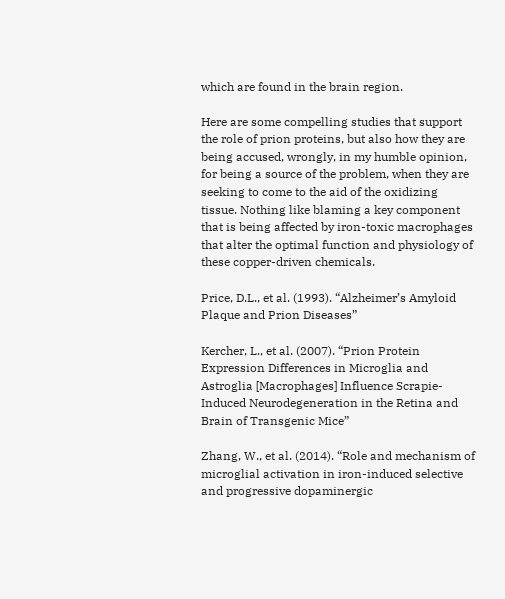which are found in the brain region.

Here are some compelling studies that support the role of prion proteins, but also how they are being accused, wrongly, in my humble opinion, for being a source of the problem, when they are seeking to come to the aid of the oxidizing tissue. Nothing like blaming a key component that is being affected by iron-toxic macrophages that alter the optimal function and physiology of these copper-driven chemicals.

Price, D.L., et al. (1993). “Alzheimer’s Amyloid Plaque and Prion Diseases”

Kercher, L., et al. (2007). “Prion Protein Expression Differences in Microglia and Astroglia [Macrophages] Influence Scrapie-Induced Neurodegeneration in the Retina and Brain of Transgenic Mice”

Zhang, W., et al. (2014). “Role and mechanism of microglial activation in iron-induced selective and progressive dopaminergic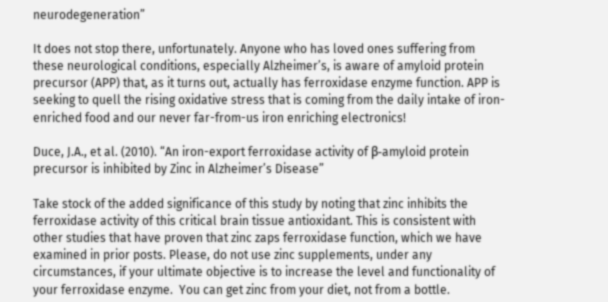neurodegeneration”

It does not stop there, unfortunately. Anyone who has loved ones suffering from these neurological conditions, especially Alzheimer’s, is aware of amyloid protein precursor (APP) that, as it turns out, actually has ferroxidase enzyme function. APP is seeking to quell the rising oxidative stress that is coming from the daily intake of iron-enriched food and our never far-from-us iron enriching electronics!

Duce, J.A., et al. (2010). “An iron-export ferroxidase activity of β-amyloid protein precursor is inhibited by Zinc in Alzheimer’s Disease”

Take stock of the added significance of this study by noting that zinc inhibits the ferroxidase activity of this critical brain tissue antioxidant. This is consistent with other studies that have proven that zinc zaps ferroxidase function, which we have examined in prior posts. Please, do not use zinc supplements, under any circumstances, if your ultimate objective is to increase the level and functionality of your ferroxidase enzyme.  You can get zinc from your diet, not from a bottle.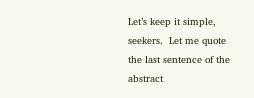Let’s keep it simple, seekers.  Let me quote the last sentence of the abstract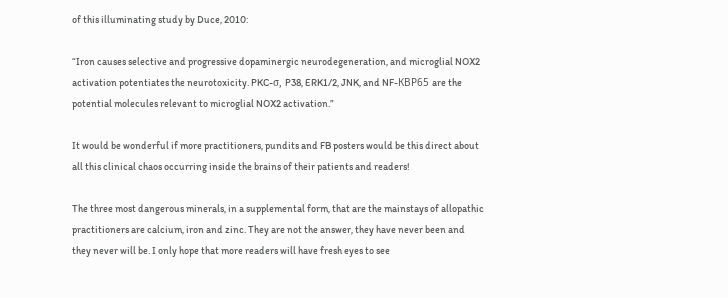of this illuminating study by Duce, 2010:

“Iron causes selective and progressive dopaminergic neurodegeneration, and microglial NOX2 activation potentiates the neurotoxicity. PKC-σ, P38, ERK1/2, JNK, and NF-КBP65 are the potential molecules relevant to microglial NOX2 activation.”

It would be wonderful if more practitioners, pundits and FB posters would be this direct about all this clinical chaos occurring inside the brains of their patients and readers!

The three most dangerous minerals, in a supplemental form, that are the mainstays of allopathic practitioners are calcium, iron and zinc. They are not the answer, they have never been and they never will be. I only hope that more readers will have fresh eyes to see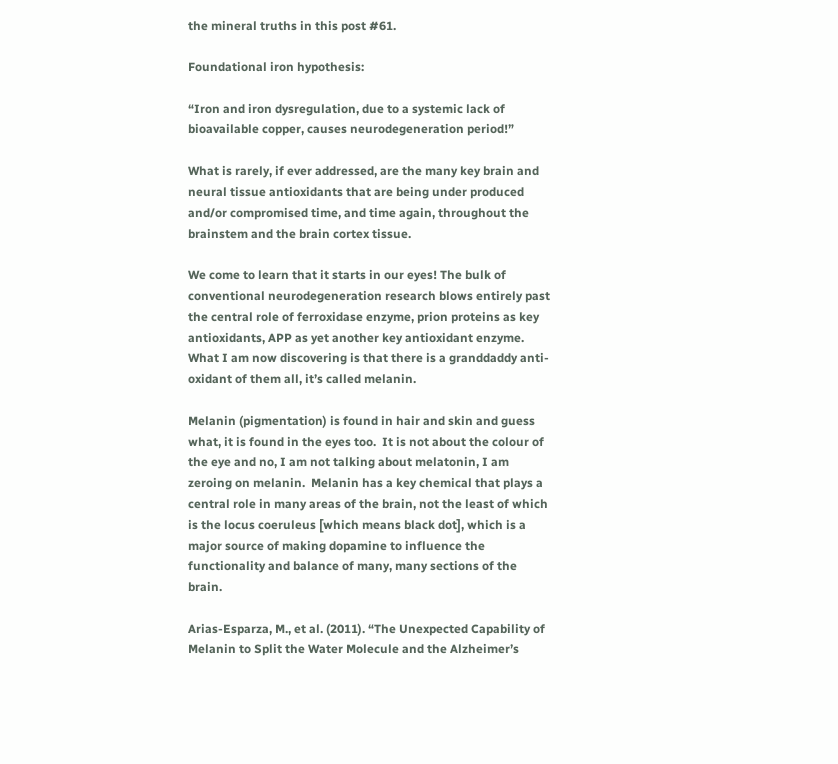the mineral truths in this post #61.

Foundational iron hypothesis:

“Iron and iron dysregulation, due to a systemic lack of bioavailable copper, causes neurodegeneration period!”

What is rarely, if ever addressed, are the many key brain and neural tissue antioxidants that are being under produced and/or compromised time, and time again, throughout the brainstem and the brain cortex tissue.

We come to learn that it starts in our eyes! The bulk of conventional neurodegeneration research blows entirely past the central role of ferroxidase enzyme, prion proteins as key antioxidants, APP as yet another key antioxidant enzyme. What I am now discovering is that there is a granddaddy anti-oxidant of them all, it’s called melanin.

Melanin (pigmentation) is found in hair and skin and guess what, it is found in the eyes too.  It is not about the colour of the eye and no, I am not talking about melatonin, I am zeroing on melanin.  Melanin has a key chemical that plays a central role in many areas of the brain, not the least of which is the locus coeruleus [which means black dot], which is a major source of making dopamine to influence the functionality and balance of many, many sections of the brain.

Arias-Esparza, M., et al. (2011). “The Unexpected Capability of Melanin to Split the Water Molecule and the Alzheimer’s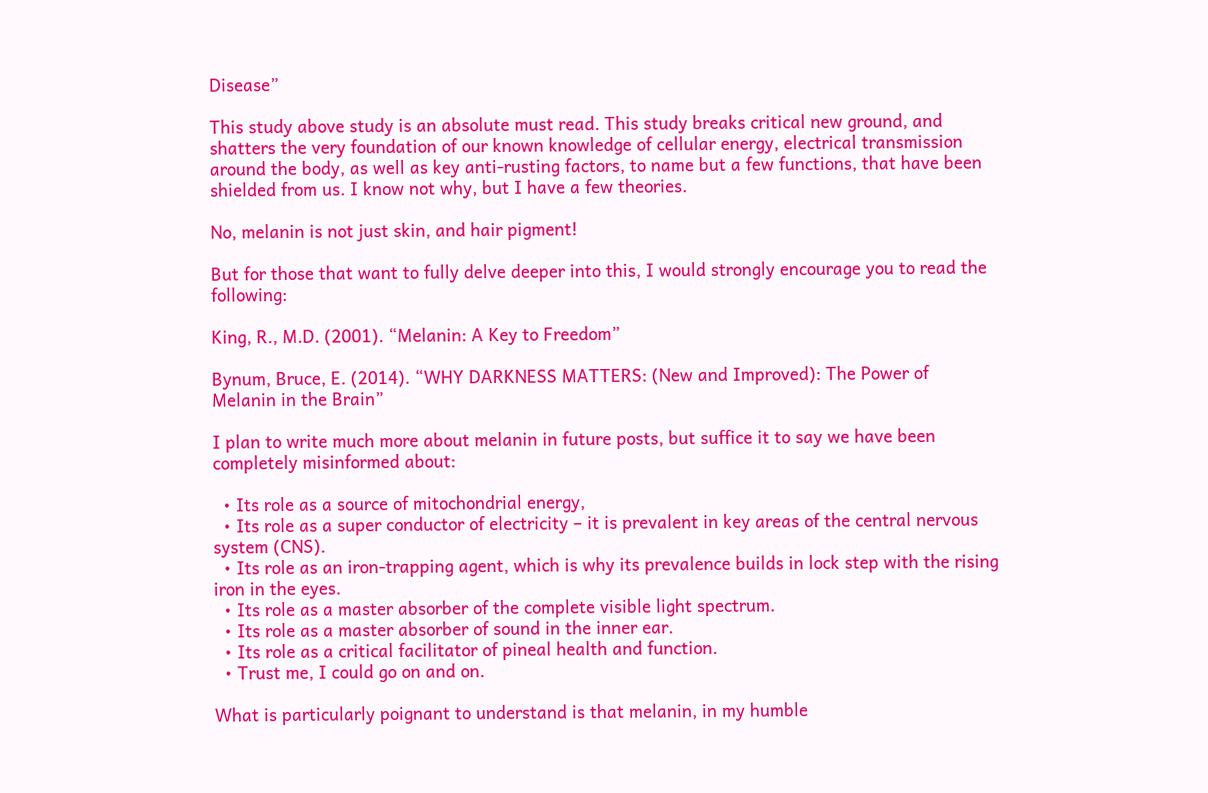Disease”

This study above study is an absolute must read. This study breaks critical new ground, and shatters the very foundation of our known knowledge of cellular energy, electrical transmission around the body, as well as key anti-rusting factors, to name but a few functions, that have been shielded from us. I know not why, but I have a few theories.

No, melanin is not just skin, and hair pigment!

But for those that want to fully delve deeper into this, I would strongly encourage you to read the following:

King, R., M.D. (2001). “Melanin: A Key to Freedom”

Bynum, Bruce, E. (2014). “WHY DARKNESS MATTERS: (New and Improved): The Power of Melanin in the Brain”

I plan to write much more about melanin in future posts, but suffice it to say we have been completely misinformed about:

  • Its role as a source of mitochondrial energy,
  • Its role as a super conductor of electricity – it is prevalent in key areas of the central nervous system (CNS).
  • Its role as an iron-trapping agent, which is why its prevalence builds in lock step with the rising iron in the eyes.
  • Its role as a master absorber of the complete visible light spectrum.
  • Its role as a master absorber of sound in the inner ear.
  • Its role as a critical facilitator of pineal health and function.
  • Trust me, I could go on and on.

What is particularly poignant to understand is that melanin, in my humble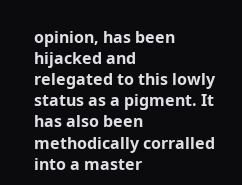opinion, has been hijacked and relegated to this lowly status as a pigment. It has also been methodically corralled into a master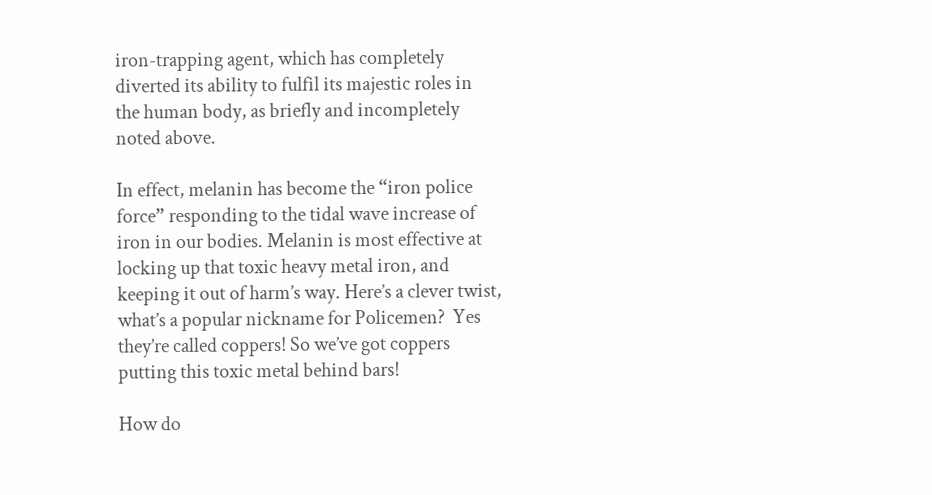iron-trapping agent, which has completely diverted its ability to fulfil its majestic roles in the human body, as briefly and incompletely noted above.

In effect, melanin has become the “iron police force” responding to the tidal wave increase of iron in our bodies. Melanin is most effective at locking up that toxic heavy metal iron, and keeping it out of harm’s way. Here’s a clever twist, what’s a popular nickname for Policemen?  Yes they’re called coppers! So we’ve got coppers putting this toxic metal behind bars!

How do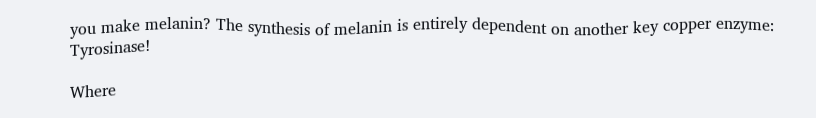you make melanin? The synthesis of melanin is entirely dependent on another key copper enzyme: Tyrosinase!

Where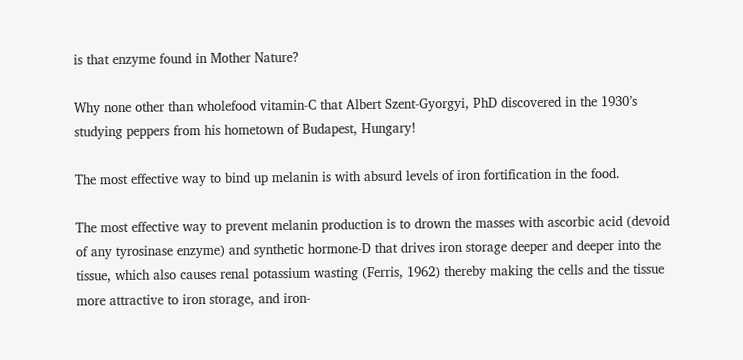is that enzyme found in Mother Nature?

Why none other than wholefood vitamin-C that Albert Szent-Gyorgyi, PhD discovered in the 1930’s studying peppers from his hometown of Budapest, Hungary!

The most effective way to bind up melanin is with absurd levels of iron fortification in the food.

The most effective way to prevent melanin production is to drown the masses with ascorbic acid (devoid of any tyrosinase enzyme) and synthetic hormone-D that drives iron storage deeper and deeper into the tissue, which also causes renal potassium wasting (Ferris, 1962) thereby making the cells and the tissue more attractive to iron storage, and iron-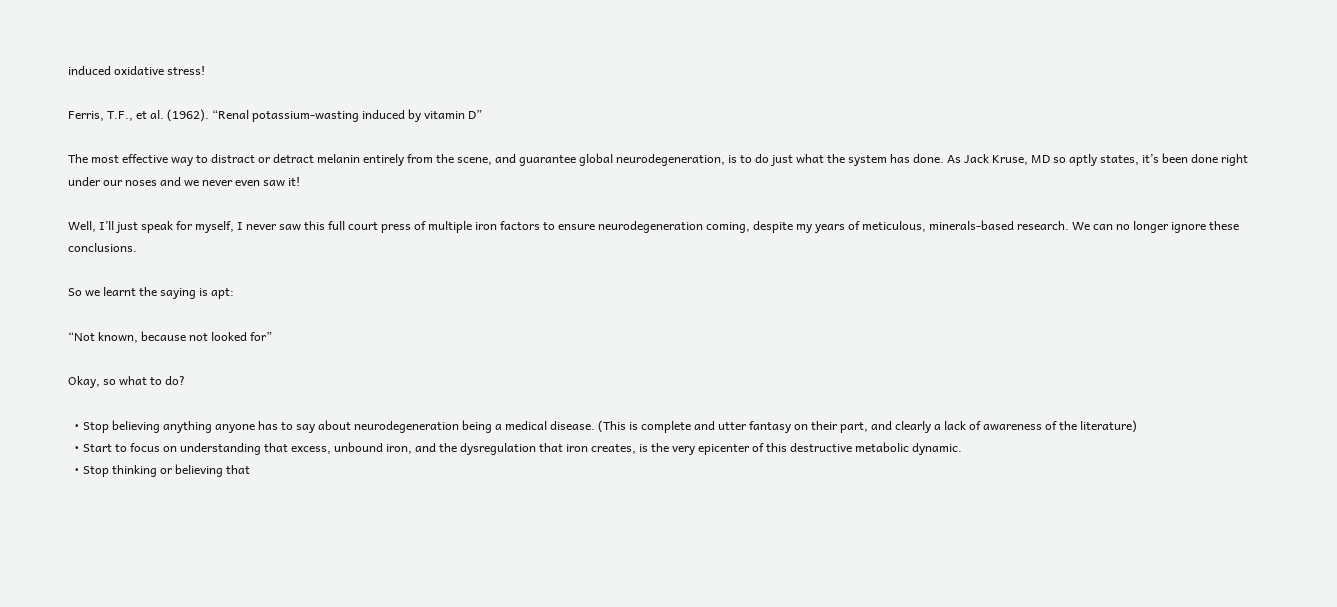induced oxidative stress!

Ferris, T.F., et al. (1962). “Renal potassium-wasting induced by vitamin D”

The most effective way to distract or detract melanin entirely from the scene, and guarantee global neurodegeneration, is to do just what the system has done. As Jack Kruse, MD so aptly states, it’s been done right under our noses and we never even saw it!

Well, I’ll just speak for myself, I never saw this full court press of multiple iron factors to ensure neurodegeneration coming, despite my years of meticulous, minerals-based research. We can no longer ignore these conclusions.

So we learnt the saying is apt:

“Not known, because not looked for”

Okay, so what to do?

  • Stop believing anything anyone has to say about neurodegeneration being a medical disease. (This is complete and utter fantasy on their part, and clearly a lack of awareness of the literature)
  • Start to focus on understanding that excess, unbound iron, and the dysregulation that iron creates, is the very epicenter of this destructive metabolic dynamic.
  • Stop thinking or believing that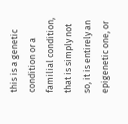this is a genetic condition or a familial condition, that is simply not so, it is entirely an epigenetic one, or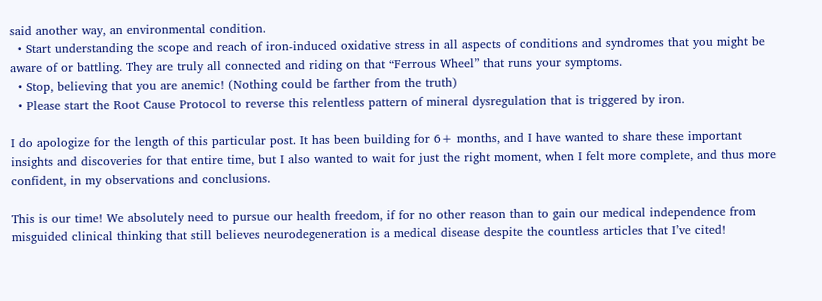said another way, an environmental condition.
  • Start understanding the scope and reach of iron-induced oxidative stress in all aspects of conditions and syndromes that you might be aware of or battling. They are truly all connected and riding on that “Ferrous Wheel” that runs your symptoms.
  • Stop, believing that you are anemic! (Nothing could be farther from the truth)
  • Please start the Root Cause Protocol to reverse this relentless pattern of mineral dysregulation that is triggered by iron.

I do apologize for the length of this particular post. It has been building for 6+ months, and I have wanted to share these important insights and discoveries for that entire time, but I also wanted to wait for just the right moment, when I felt more complete, and thus more confident, in my observations and conclusions.

This is our time! We absolutely need to pursue our health freedom, if for no other reason than to gain our medical independence from misguided clinical thinking that still believes neurodegeneration is a medical disease despite the countless articles that I’ve cited!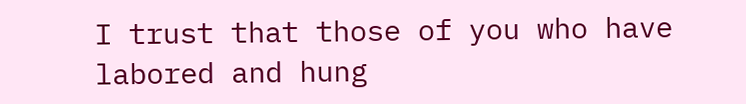I trust that those of you who have labored and hung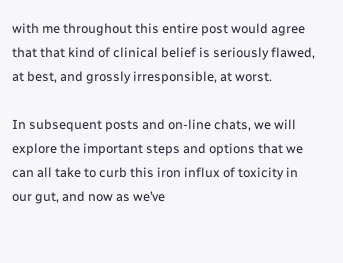with me throughout this entire post would agree that that kind of clinical belief is seriously flawed, at best, and grossly irresponsible, at worst.

In subsequent posts and on-line chats, we will explore the important steps and options that we can all take to curb this iron influx of toxicity in our gut, and now as we’ve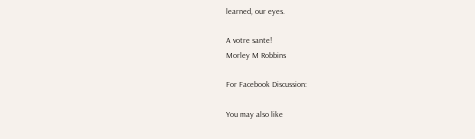learned, our eyes.

A votre sante!
Morley M Robbins

For Facebook Discussion:

You may also like